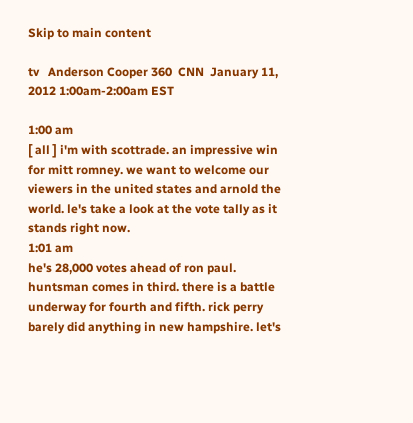Skip to main content

tv   Anderson Cooper 360  CNN  January 11, 2012 1:00am-2:00am EST

1:00 am
[ all ] i'm with scottrade. an impressive win for mitt romney. we want to welcome our viewers in the united states and arnold the world. le's take a look at the vote tally as it stands right now.
1:01 am
he's 28,000 votes ahead of ron paul. huntsman comes in third. there is a battle underway for fourth and fifth. rick perry barely did anything in new hampshire. let's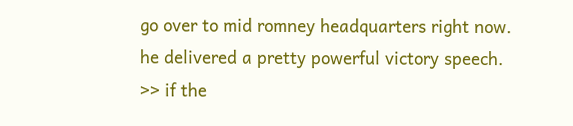go over to mid romney headquarters right now. he delivered a pretty powerful victory speech. >> if the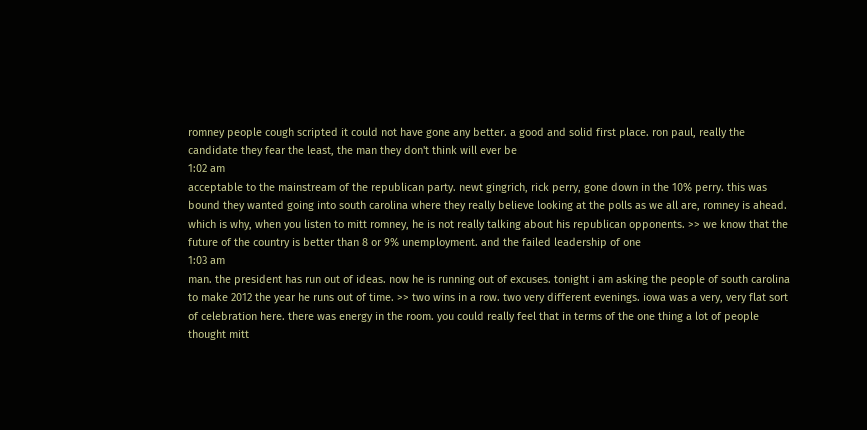romney people cough scripted it could not have gone any better. a good and solid first place. ron paul, really the candidate they fear the least, the man they don't think will ever be
1:02 am
acceptable to the mainstream of the republican party. newt gingrich, rick perry, gone down in the 10% perry. this was bound they wanted going into south carolina where they really believe looking at the polls as we all are, romney is ahead. which is why, when you listen to mitt romney, he is not really talking about his republican opponents. >> we know that the future of the country is better than 8 or 9% unemployment. and the failed leadership of one
1:03 am
man. the president has run out of ideas. now he is running out of excuses. tonight i am asking the people of south carolina to make 2012 the year he runs out of time. >> two wins in a row. two very different evenings. iowa was a very, very flat sort of celebration here. there was energy in the room. you could really feel that in terms of the one thing a lot of people thought mitt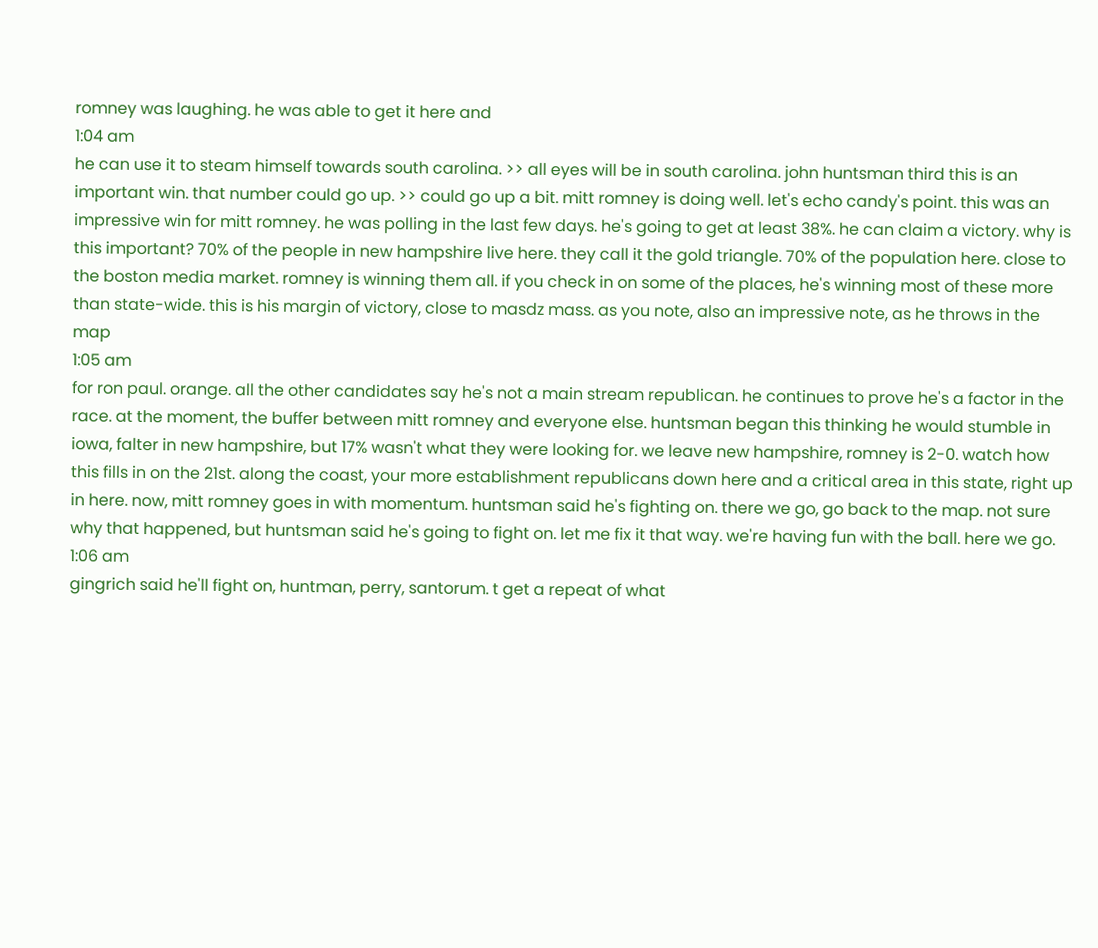romney was laughing. he was able to get it here and
1:04 am
he can use it to steam himself towards south carolina. >> all eyes will be in south carolina. john huntsman third this is an important win. that number could go up. >> could go up a bit. mitt romney is doing well. let's echo candy's point. this was an impressive win for mitt romney. he was polling in the last few days. he's going to get at least 38%. he can claim a victory. why is this important? 70% of the people in new hampshire live here. they call it the gold triangle. 70% of the population here. close to the boston media market. romney is winning them all. if you check in on some of the places, he's winning most of these more than state-wide. this is his margin of victory, close to masdz mass. as you note, also an impressive note, as he throws in the map
1:05 am
for ron paul. orange. all the other candidates say he's not a main stream republican. he continues to prove he's a factor in the race. at the moment, the buffer between mitt romney and everyone else. huntsman began this thinking he would stumble in iowa, falter in new hampshire, but 17% wasn't what they were looking for. we leave new hampshire, romney is 2-0. watch how this fills in on the 21st. along the coast, your more establishment republicans down here and a critical area in this state, right up in here. now, mitt romney goes in with momentum. huntsman said he's fighting on. there we go, go back to the map. not sure why that happened, but huntsman said he's going to fight on. let me fix it that way. we're having fun with the ball. here we go.
1:06 am
gingrich said he'll fight on, huntman, perry, santorum. t get a repeat of what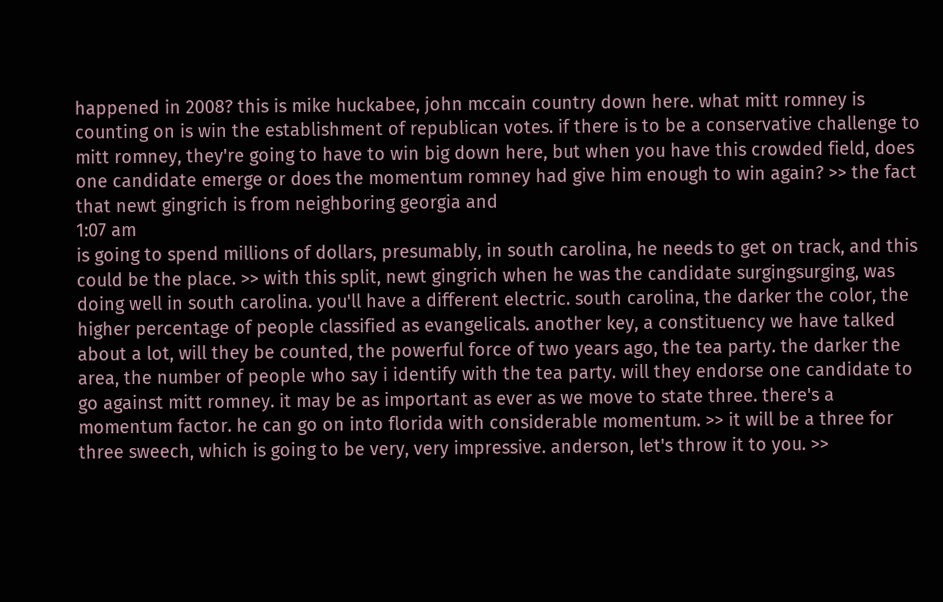happened in 2008? this is mike huckabee, john mccain country down here. what mitt romney is counting on is win the establishment of republican votes. if there is to be a conservative challenge to mitt romney, they're going to have to win big down here, but when you have this crowded field, does one candidate emerge or does the momentum romney had give him enough to win again? >> the fact that newt gingrich is from neighboring georgia and
1:07 am
is going to spend millions of dollars, presumably, in south carolina, he needs to get on track, and this could be the place. >> with this split, newt gingrich when he was the candidate surgingsurging, was doing well in south carolina. you'll have a different electric. south carolina, the darker the color, the higher percentage of people classified as evangelicals. another key, a constituency we have talked about a lot, will they be counted, the powerful force of two years ago, the tea party. the darker the area, the number of people who say i identify with the tea party. will they endorse one candidate to go against mitt romney. it may be as important as ever as we move to state three. there's a momentum factor. he can go on into florida with considerable momentum. >> it will be a three for three sweech, which is going to be very, very impressive. anderson, let's throw it to you. >>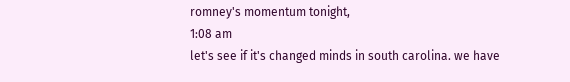romney's momentum tonight,
1:08 am
let's see if it's changed minds in south carolina. we have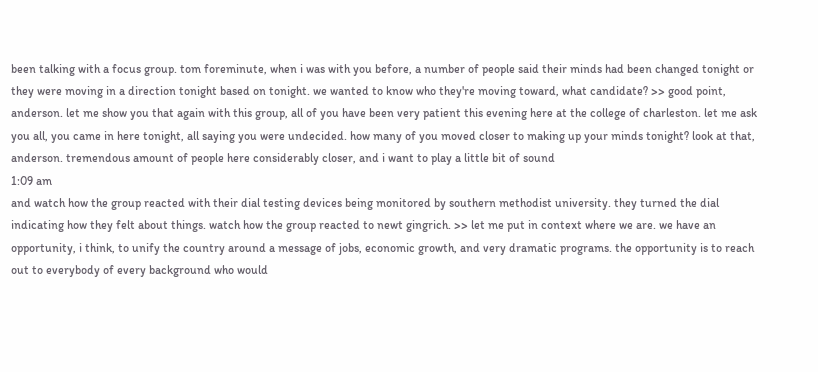been talking with a focus group. tom foreminute, when i was with you before, a number of people said their minds had been changed tonight or they were moving in a direction tonight based on tonight. we wanted to know who they're moving toward, what candidate? >> good point, anderson. let me show you that again with this group, all of you have been very patient this evening here at the college of charleston. let me ask you all, you came in here tonight, all saying you were undecided. how many of you moved closer to making up your minds tonight? look at that, anderson. tremendous amount of people here considerably closer, and i want to play a little bit of sound
1:09 am
and watch how the group reacted with their dial testing devices being monitored by southern methodist university. they turned the dial indicating how they felt about things. watch how the group reacted to newt gingrich. >> let me put in context where we are. we have an opportunity, i think, to unify the country around a message of jobs, economic growth, and very dramatic programs. the opportunity is to reach out to everybody of every background who would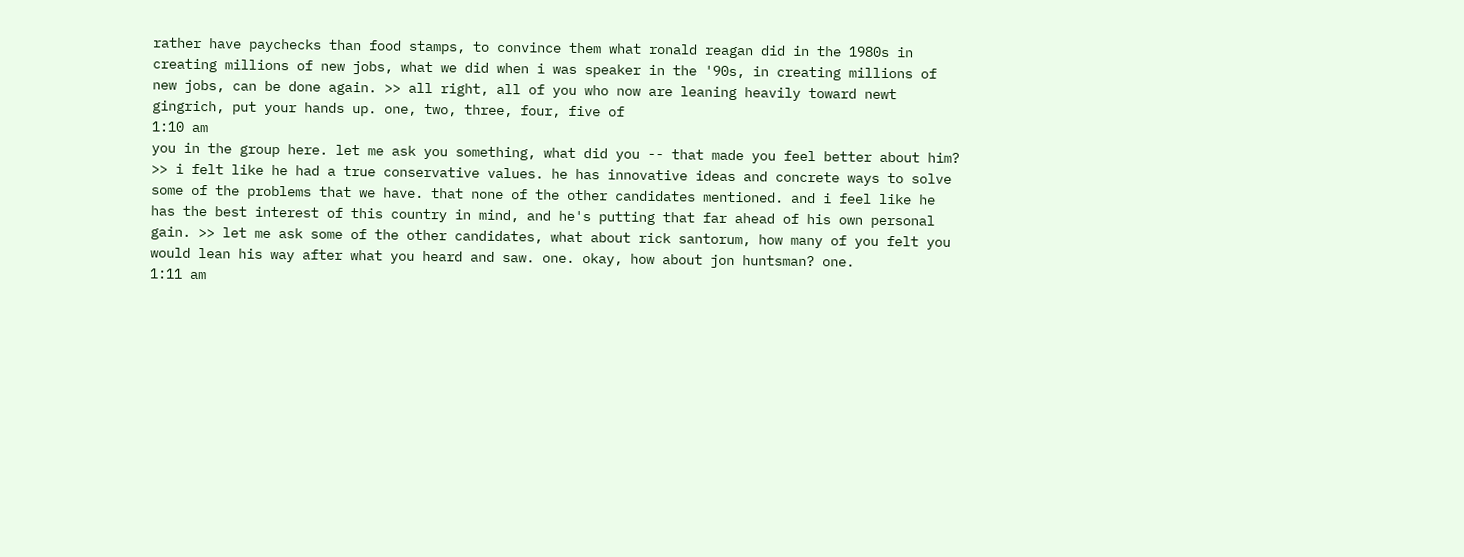rather have paychecks than food stamps, to convince them what ronald reagan did in the 1980s in creating millions of new jobs, what we did when i was speaker in the '90s, in creating millions of new jobs, can be done again. >> all right, all of you who now are leaning heavily toward newt gingrich, put your hands up. one, two, three, four, five of
1:10 am
you in the group here. let me ask you something, what did you -- that made you feel better about him? >> i felt like he had a true conservative values. he has innovative ideas and concrete ways to solve some of the problems that we have. that none of the other candidates mentioned. and i feel like he has the best interest of this country in mind, and he's putting that far ahead of his own personal gain. >> let me ask some of the other candidates, what about rick santorum, how many of you felt you would lean his way after what you heard and saw. one. okay, how about jon huntsman? one.
1:11 am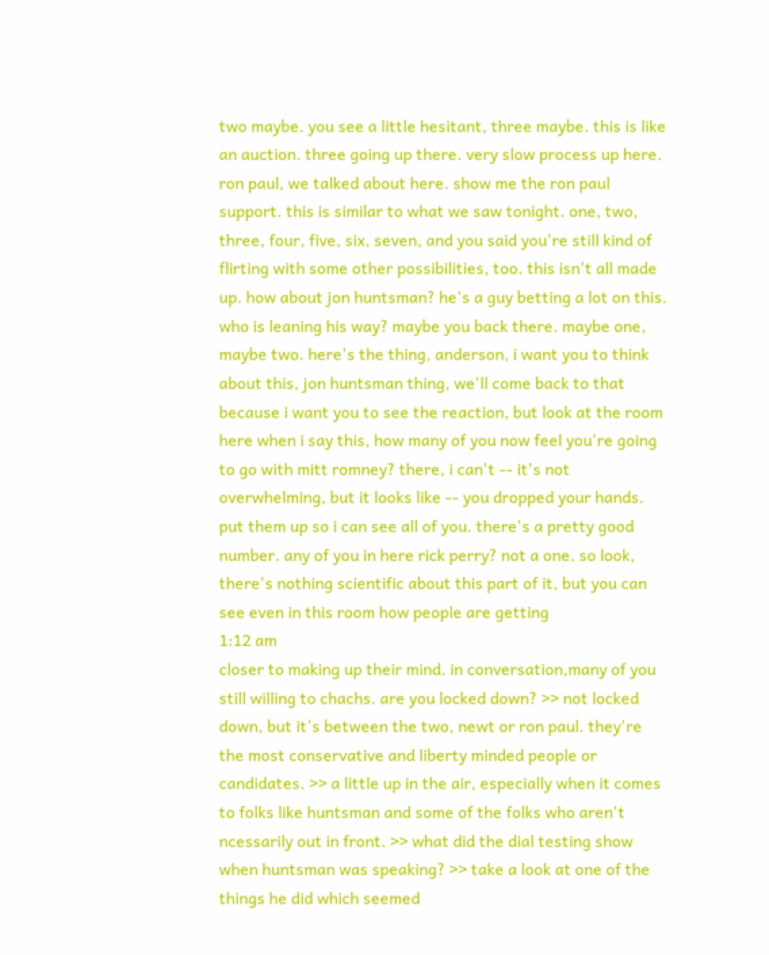two maybe. you see a little hesitant, three maybe. this is like an auction. three going up there. very slow process up here. ron paul, we talked about here. show me the ron paul support. this is similar to what we saw tonight. one, two, three, four, five, six, seven, and you said you're still kind of flirting with some other possibilities, too. this isn't all made up. how about jon huntsman? he's a guy betting a lot on this. who is leaning his way? maybe you back there. maybe one, maybe two. here's the thing, anderson, i want you to think about this, jon huntsman thing, we'll come back to that because i want you to see the reaction, but look at the room here when i say this, how many of you now feel you're going to go with mitt romney? there, i can't -- it's not overwhelming, but it looks like -- you dropped your hands. put them up so i can see all of you. there's a pretty good number. any of you in here rick perry? not a one. so look, there's nothing scientific about this part of it, but you can see even in this room how people are getting
1:12 am
closer to making up their mind. in conversation,many of you still willing to chachs. are you locked down? >> not locked down, but it's between the two, newt or ron paul. they're the most conservative and liberty minded people or candidates. >> a little up in the air, especially when it comes to folks like huntsman and some of the folks who aren't ncessarily out in front. >> what did the dial testing show when huntsman was speaking? >> take a look at one of the things he did which seemed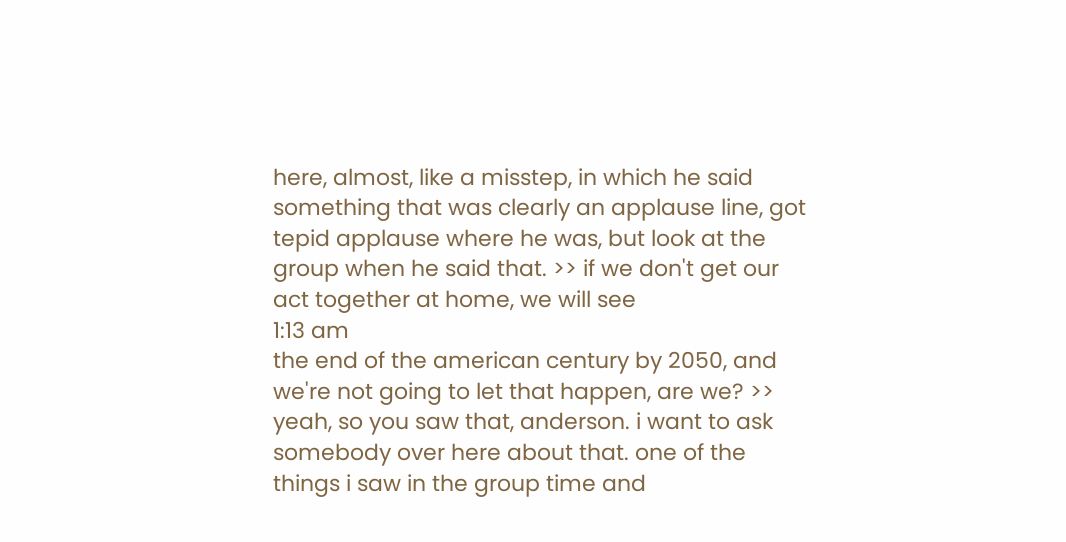here, almost, like a misstep, in which he said something that was clearly an applause line, got tepid applause where he was, but look at the group when he said that. >> if we don't get our act together at home, we will see
1:13 am
the end of the american century by 2050, and we're not going to let that happen, are we? >> yeah, so you saw that, anderson. i want to ask somebody over here about that. one of the things i saw in the group time and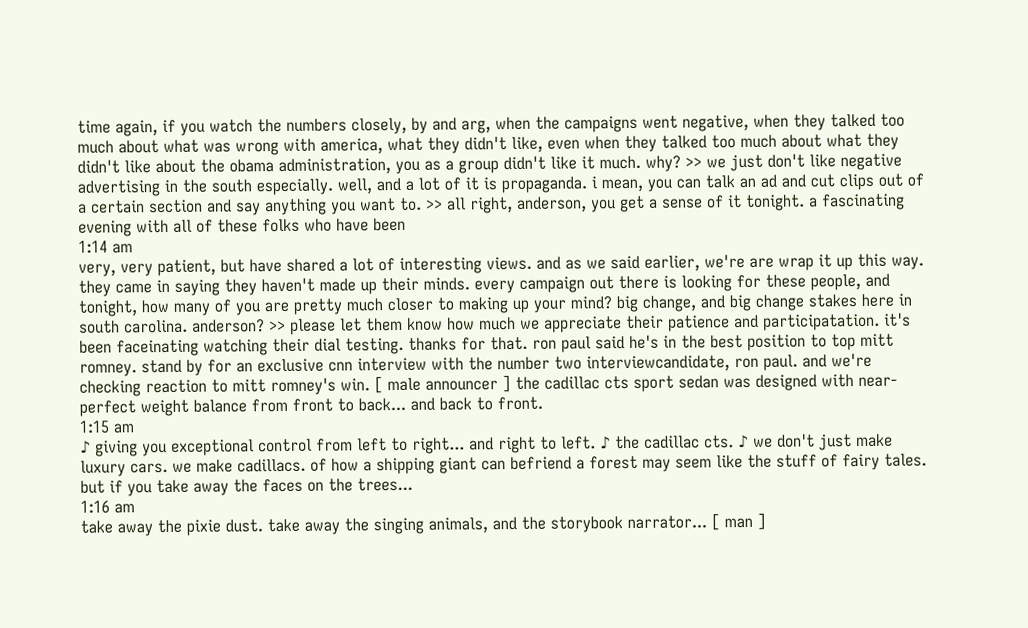time again, if you watch the numbers closely, by and arg, when the campaigns went negative, when they talked too much about what was wrong with america, what they didn't like, even when they talked too much about what they didn't like about the obama administration, you as a group didn't like it much. why? >> we just don't like negative advertising in the south especially. well, and a lot of it is propaganda. i mean, you can talk an ad and cut clips out of a certain section and say anything you want to. >> all right, anderson, you get a sense of it tonight. a fascinating evening with all of these folks who have been
1:14 am
very, very patient, but have shared a lot of interesting views. and as we said earlier, we're are wrap it up this way. they came in saying they haven't made up their minds. every campaign out there is looking for these people, and tonight, how many of you are pretty much closer to making up your mind? big change, and big change stakes here in south carolina. anderson? >> please let them know how much we appreciate their patience and participatation. it's been faceinating watching their dial testing. thanks for that. ron paul said he's in the best position to top mitt romney. stand by for an exclusive cnn interview with the number two interviewcandidate, ron paul. and we're checking reaction to mitt romney's win. [ male announcer ] the cadillac cts sport sedan was designed with near-perfect weight balance from front to back... and back to front.
1:15 am
♪ giving you exceptional control from left to right... and right to left. ♪ the cadillac cts. ♪ we don't just make luxury cars. we make cadillacs. of how a shipping giant can befriend a forest may seem like the stuff of fairy tales. but if you take away the faces on the trees...
1:16 am
take away the pixie dust. take away the singing animals, and the storybook narrator... [ man ]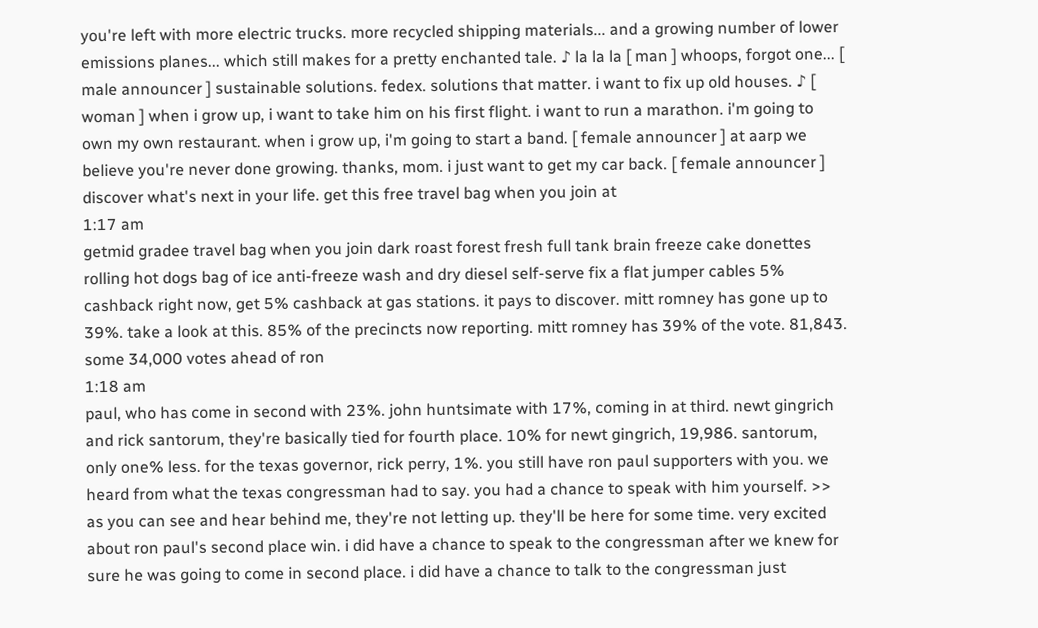you're left with more electric trucks. more recycled shipping materials... and a growing number of lower emissions planes... which still makes for a pretty enchanted tale. ♪ la la la [ man ] whoops, forgot one... [ male announcer ] sustainable solutions. fedex. solutions that matter. i want to fix up old houses. ♪ [ woman ] when i grow up, i want to take him on his first flight. i want to run a marathon. i'm going to own my own restaurant. when i grow up, i'm going to start a band. [ female announcer ] at aarp we believe you're never done growing. thanks, mom. i just want to get my car back. [ female announcer ] discover what's next in your life. get this free travel bag when you join at
1:17 am
getmid gradee travel bag when you join dark roast forest fresh full tank brain freeze cake donettes rolling hot dogs bag of ice anti-freeze wash and dry diesel self-serve fix a flat jumper cables 5% cashback right now, get 5% cashback at gas stations. it pays to discover. mitt romney has gone up to 39%. take a look at this. 85% of the precincts now reporting. mitt romney has 39% of the vote. 81,843. some 34,000 votes ahead of ron
1:18 am
paul, who has come in second with 23%. john huntsimate with 17%, coming in at third. newt gingrich and rick santorum, they're basically tied for fourth place. 10% for newt gingrich, 19,986. santorum, only one% less. for the texas governor, rick perry, 1%. you still have ron paul supporters with you. we heard from what the texas congressman had to say. you had a chance to speak with him yourself. >> as you can see and hear behind me, they're not letting up. they'll be here for some time. very excited about ron paul's second place win. i did have a chance to speak to the congressman after we knew for sure he was going to come in second place. i did have a chance to talk to the congressman just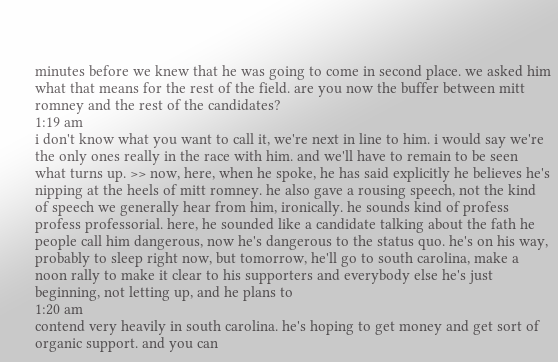minutes before we knew that he was going to come in second place. we asked him what that means for the rest of the field. are you now the buffer between mitt romney and the rest of the candidates?
1:19 am
i don't know what you want to call it, we're next in line to him. i would say we're the only ones really in the race with him. and we'll have to remain to be seen what turns up. >> now, here, when he spoke, he has said explicitly he believes he's nipping at the heels of mitt romney. he also gave a rousing speech, not the kind of speech we generally hear from him, ironically. he sounds kind of profess profess professorial. here, he sounded like a candidate talking about the fath he people call him dangerous, now he's dangerous to the status quo. he's on his way, probably to sleep right now, but tomorrow, he'll go to south carolina, make a noon rally to make it clear to his supporters and everybody else he's just beginning, not letting up, and he plans to
1:20 am
contend very heavily in south carolina. he's hoping to get money and get sort of organic support. and you can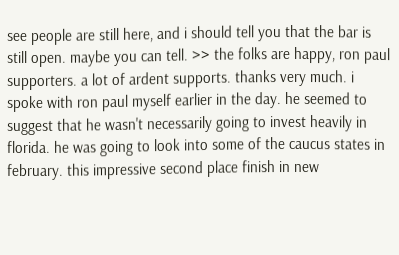see people are still here, and i should tell you that the bar is still open. maybe you can tell. >> the folks are happy, ron paul supporters. a lot of ardent supports. thanks very much. i spoke with ron paul myself earlier in the day. he seemed to suggest that he wasn't necessarily going to invest heavily in florida. he was going to look into some of the caucus states in february. this impressive second place finish in new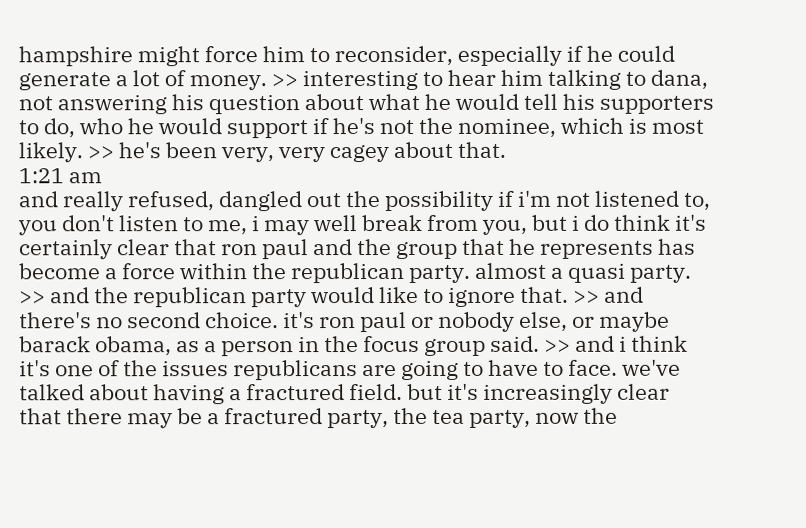hampshire might force him to reconsider, especially if he could generate a lot of money. >> interesting to hear him talking to dana, not answering his question about what he would tell his supporters to do, who he would support if he's not the nominee, which is most likely. >> he's been very, very cagey about that.
1:21 am
and really refused, dangled out the possibility if i'm not listened to, you don't listen to me, i may well break from you, but i do think it's certainly clear that ron paul and the group that he represents has become a force within the republican party. almost a quasi party. >> and the republican party would like to ignore that. >> and there's no second choice. it's ron paul or nobody else, or maybe barack obama, as a person in the focus group said. >> and i think it's one of the issues republicans are going to have to face. we've talked about having a fractured field. but it's increasingly clear that there may be a fractured party, the tea party, now the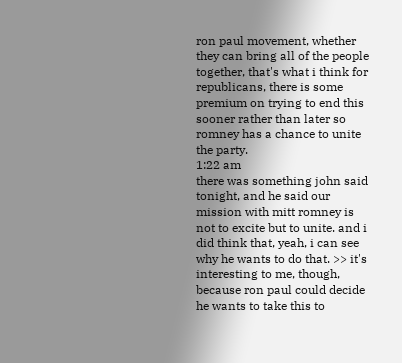ron paul movement, whether they can bring all of the people together, that's what i think for republicans, there is some premium on trying to end this sooner rather than later so romney has a chance to unite the party.
1:22 am
there was something john said tonight, and he said our mission with mitt romney is not to excite but to unite. and i did think that, yeah, i can see why he wants to do that. >> it's interesting to me, though, because ron paul could decide he wants to take this to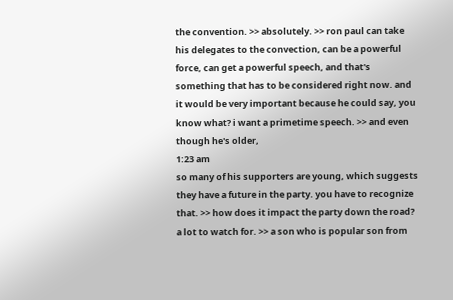the convention. >> absolutely. >> ron paul can take his delegates to the convection, can be a powerful force, can get a powerful speech, and that's something that has to be considered right now. and it would be very important because he could say, you know what? i want a primetime speech. >> and even though he's older,
1:23 am
so many of his supporters are young, which suggests they have a future in the party. you have to recognize that. >> how does it impact the party down the road? a lot to watch for. >> a son who is popular son from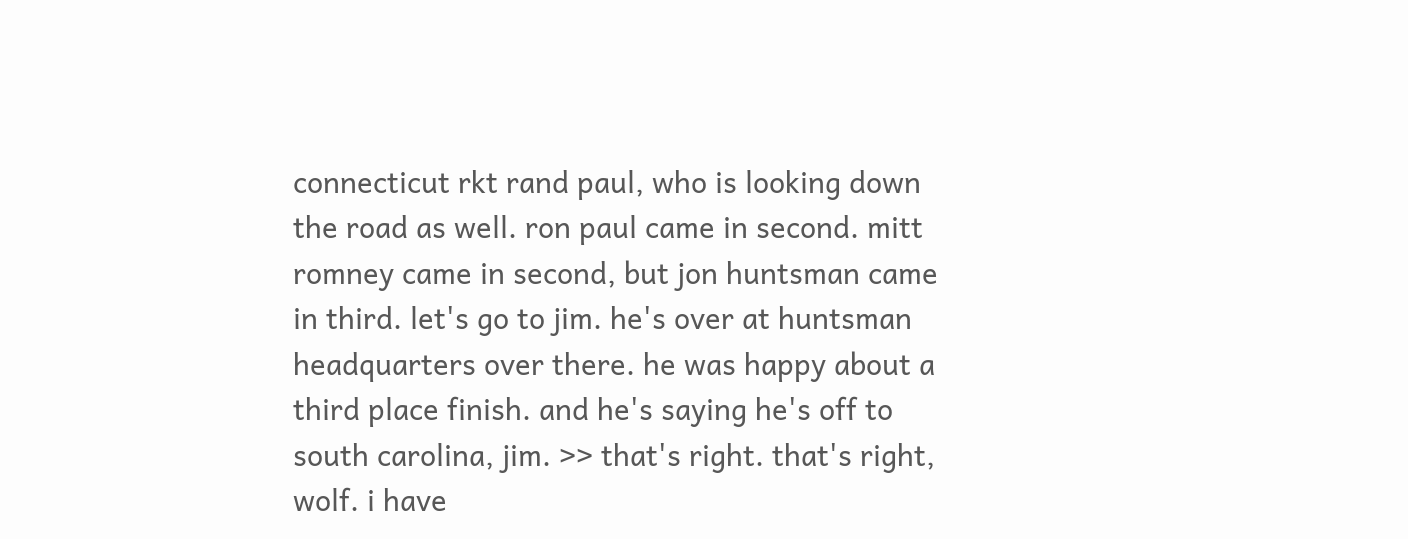connecticut rkt rand paul, who is looking down the road as well. ron paul came in second. mitt romney came in second, but jon huntsman came in third. let's go to jim. he's over at huntsman headquarters over there. he was happy about a third place finish. and he's saying he's off to south carolina, jim. >> that's right. that's right, wolf. i have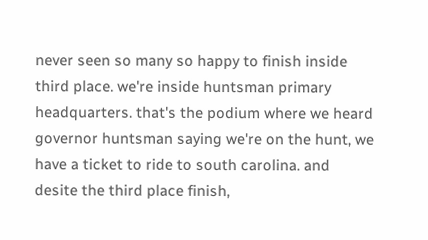never seen so many so happy to finish inside third place. we're inside huntsman primary headquarters. that's the podium where we heard governor huntsman saying we're on the hunt, we have a ticket to ride to south carolina. and desite the third place finish,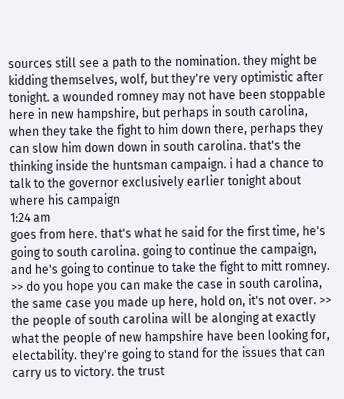sources still see a path to the nomination. they might be kidding themselves, wolf, but they're very optimistic after tonight. a wounded romney may not have been stoppable here in new hampshire, but perhaps in south carolina, when they take the fight to him down there, perhaps they can slow him down down in south carolina. that's the thinking inside the huntsman campaign. i had a chance to talk to the governor exclusively earlier tonight about where his campaign
1:24 am
goes from here. that's what he said for the first time, he's going to south carolina. going to continue the campaign, and he's going to continue to take the fight to mitt romney. >> do you hope you can make the case in south carolina, the same case you made up here, hold on, it's not over. >> the people of south carolina will be alonging at exactly what the people of new hampshire have been looking for, electability. they're going to stand for the issues that can carry us to victory. the trust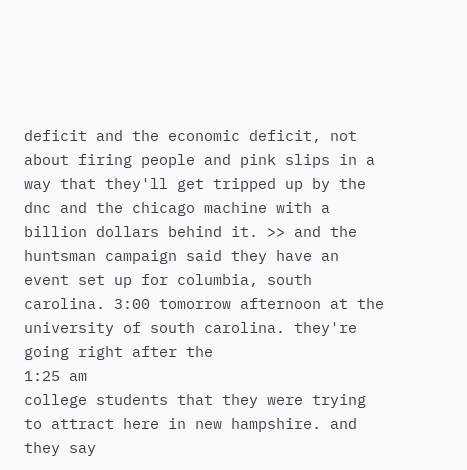deficit and the economic deficit, not about firing people and pink slips in a way that they'll get tripped up by the dnc and the chicago machine with a billion dollars behind it. >> and the huntsman campaign said they have an event set up for columbia, south carolina. 3:00 tomorrow afternoon at the university of south carolina. they're going right after the
1:25 am
college students that they were trying to attract here in new hampshire. and they say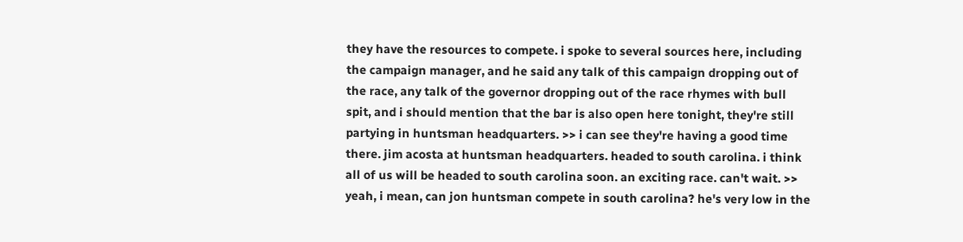they have the resources to compete. i spoke to several sources here, including the campaign manager, and he said any talk of this campaign dropping out of the race, any talk of the governor dropping out of the race rhymes with bull spit, and i should mention that the bar is also open here tonight, they're still partying in huntsman headquarters. >> i can see they're having a good time there. jim acosta at huntsman headquarters. headed to south carolina. i think all of us will be headed to south carolina soon. an exciting race. can't wait. >> yeah, i mean, can jon huntsman compete in south carolina? he's very low in the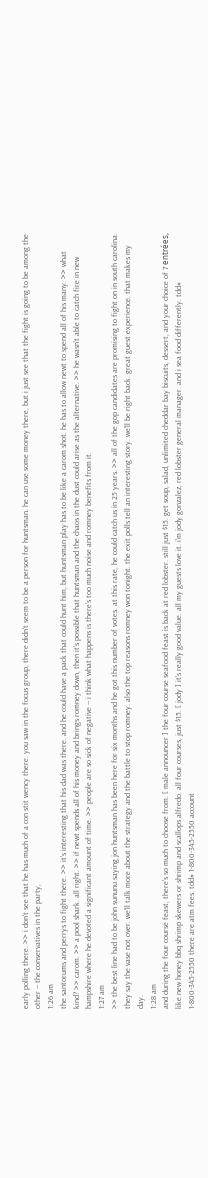early polling there. >> i don't see that he has much of a con stit wency there. you saw in the focus group, there didn't seem to be a person for huntsman. he can use some money there, but i just see that the fight is going to be among the other -- the conservatives in the party,
1:26 am
the santorums and perrys to fight there. >> it's interesting that his dad was there. and he could have a pack that could hunt him, but huntsman play has to be like a carom shot. he has to allow newt to spend all of his many. >> what kind? >> carom. >> a pool shark. all right. >> if newt spends all of his money and brings romney down, then it's possible that huntsman and the chaos in the dust could arise as the alternative. >> he wasn't able to catch fire in new hampshire where he devoted a significant amount of time. >> people are so sick of negative -- i think what happens is there's too much noise and romney benefits from it.
1:27 am
>> the best line had to be john sununu saying jon huntsman has been here for six months and he got this number of votes. at this rate, he could catch us in 25 years. >> all of the gop candidates are promising to fight on in south carolina. they say the vase not over. we'll talk more about the strategy and the battle to stop romney. also the top reasons romney won tonight. the exit polls tell an interesting story. we'll be right back. great guest experience. that makes my day.
1:28 am
and during the four course feast, there's so much to choose from. [ male announcer ] the four course seafood feast is back at red lobster. still just $15. get soup, salad, unlimited cheddar bay biscuits, dessert, and your choice of 7 entrées, like new honey bbq shrimp skewers or shrimp and scallops alfredo. all four courses, just $15. [ jody ] it's really good value. all my guests love it. i'm jody gonzalez, red lobster general manager. and i sea food differently. tdd# 1-800-345-2550 there are atm fees. tdd# 1-800-345-2550 account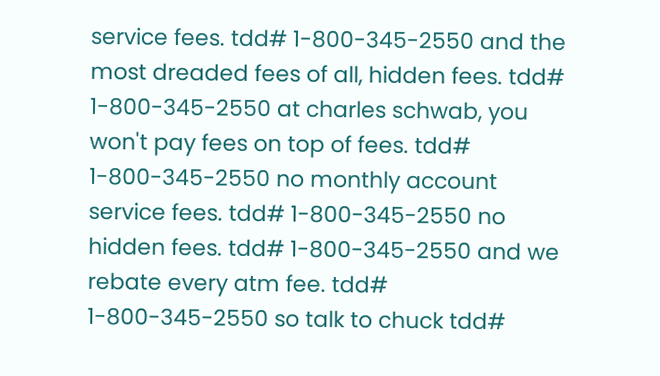service fees. tdd# 1-800-345-2550 and the most dreaded fees of all, hidden fees. tdd# 1-800-345-2550 at charles schwab, you won't pay fees on top of fees. tdd# 1-800-345-2550 no monthly account service fees. tdd# 1-800-345-2550 no hidden fees. tdd# 1-800-345-2550 and we rebate every atm fee. tdd# 1-800-345-2550 so talk to chuck tdd#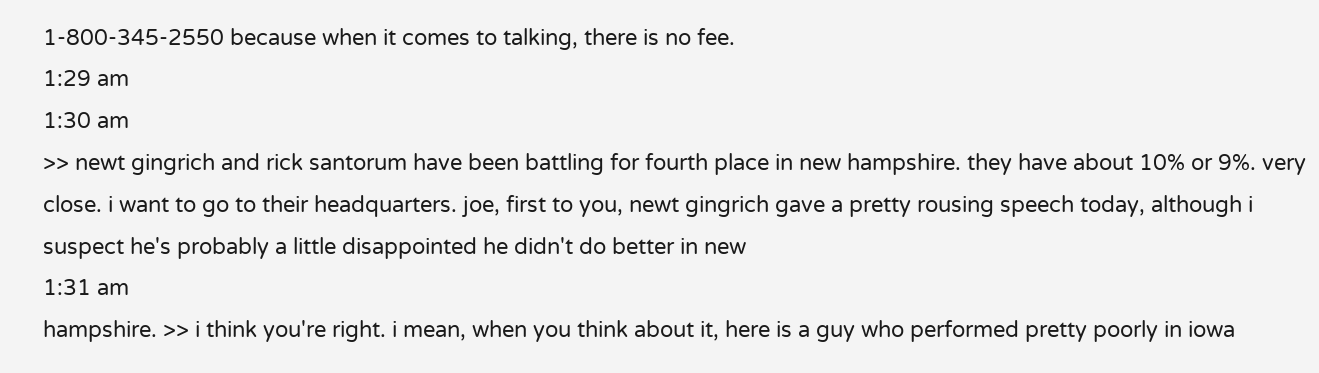1-800-345-2550 because when it comes to talking, there is no fee.
1:29 am
1:30 am
>> newt gingrich and rick santorum have been battling for fourth place in new hampshire. they have about 10% or 9%. very close. i want to go to their headquarters. joe, first to you, newt gingrich gave a pretty rousing speech today, although i suspect he's probably a little disappointed he didn't do better in new
1:31 am
hampshire. >> i think you're right. i mean, when you think about it, here is a guy who performed pretty poorly in iowa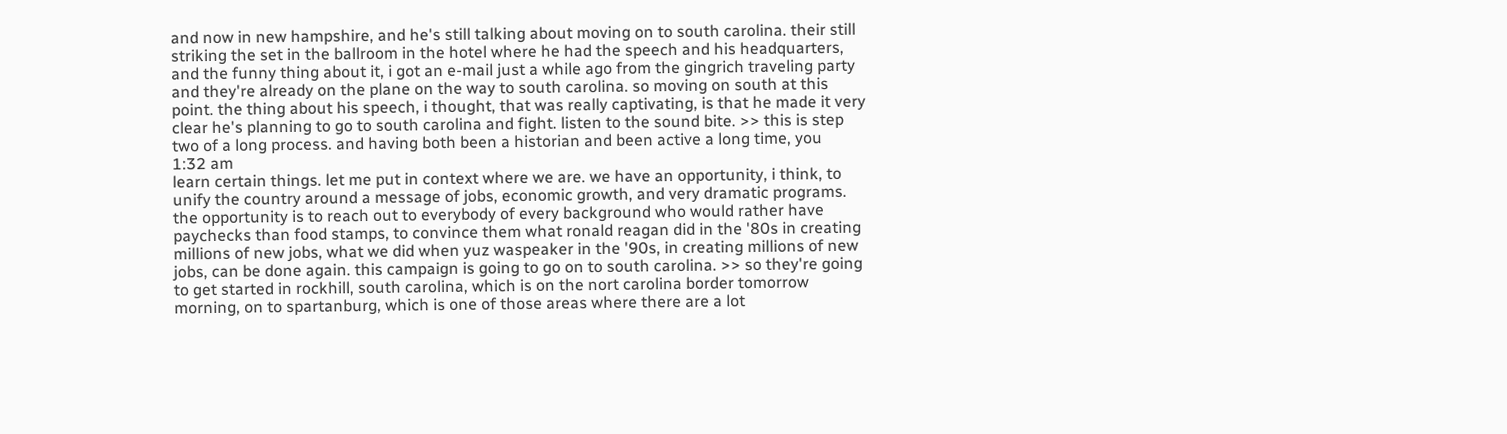and now in new hampshire, and he's still talking about moving on to south carolina. their still striking the set in the ballroom in the hotel where he had the speech and his headquarters, and the funny thing about it, i got an e-mail just a while ago from the gingrich traveling party and they're already on the plane on the way to south carolina. so moving on south at this point. the thing about his speech, i thought, that was really captivating, is that he made it very clear he's planning to go to south carolina and fight. listen to the sound bite. >> this is step two of a long process. and having both been a historian and been active a long time, you
1:32 am
learn certain things. let me put in context where we are. we have an opportunity, i think, to unify the country around a message of jobs, economic growth, and very dramatic programs. the opportunity is to reach out to everybody of every background who would rather have paychecks than food stamps, to convince them what ronald reagan did in the '80s in creating millions of new jobs, what we did when yuz waspeaker in the '90s, in creating millions of new jobs, can be done again. this campaign is going to go on to south carolina. >> so they're going to get started in rockhill, south carolina, which is on the nort carolina border tomorrow morning, on to spartanburg, which is one of those areas where there are a lot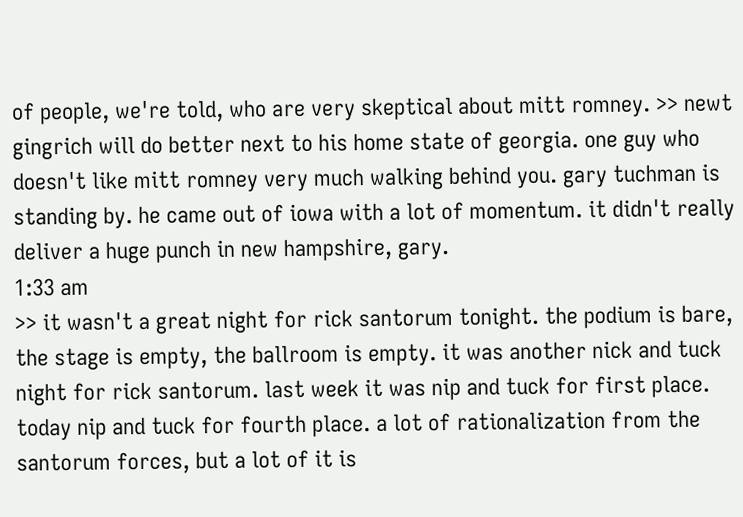of people, we're told, who are very skeptical about mitt romney. >> newt gingrich will do better next to his home state of georgia. one guy who doesn't like mitt romney very much walking behind you. gary tuchman is standing by. he came out of iowa with a lot of momentum. it didn't really deliver a huge punch in new hampshire, gary.
1:33 am
>> it wasn't a great night for rick santorum tonight. the podium is bare, the stage is empty, the ballroom is empty. it was another nick and tuck night for rick santorum. last week it was nip and tuck for first place. today nip and tuck for fourth place. a lot of rationalization from the santorum forces, but a lot of it is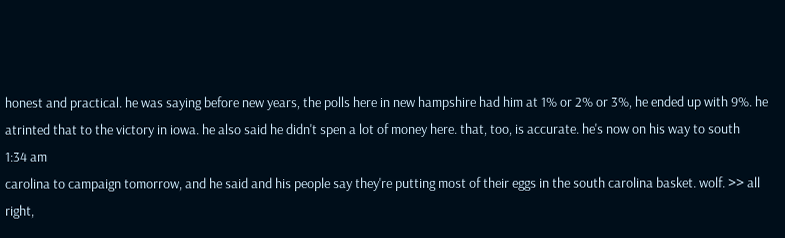honest and practical. he was saying before new years, the polls here in new hampshire had him at 1% or 2% or 3%, he ended up with 9%. he atrinted that to the victory in iowa. he also said he didn't spen a lot of money here. that, too, is accurate. he's now on his way to south
1:34 am
carolina to campaign tomorrow, and he said and his people say they're putting most of their eggs in the south carolina basket. wolf. >> all right,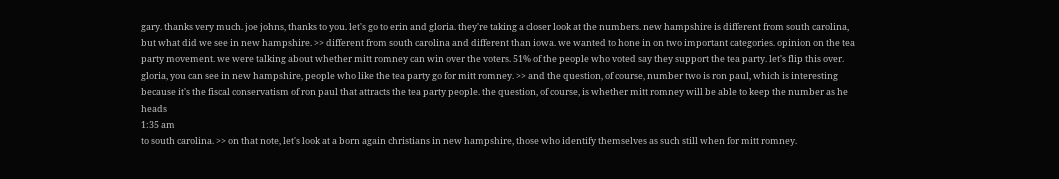gary. thanks very much. joe johns, thanks to you. let's go to erin and gloria. they're taking a closer look at the numbers. new hampshire is different from south carolina, but what did we see in new hampshire. >> different from south carolina and different than iowa. we wanted to hone in on two important categories. opinion on the tea party movement. we were talking about whether mitt romney can win over the voters. 51% of the people who voted say they support the tea party. let's flip this over. gloria, you can see in new hampshire, people who like the tea party go for mitt romney. >> and the question, of course, number two is ron paul, which is interesting because it's the fiscal conservatism of ron paul that attracts the tea party people. the question, of course, is whether mitt romney will be able to keep the number as he heads
1:35 am
to south carolina. >> on that note, let's look at a born again christians in new hampshire, those who identify themselves as such still when for mitt romney.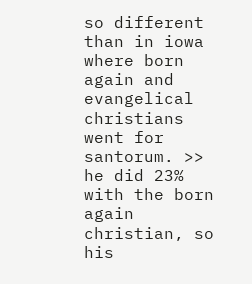so different than in iowa where born again and evangelical christians went for santorum. >> he did 23% with the born again christian, so his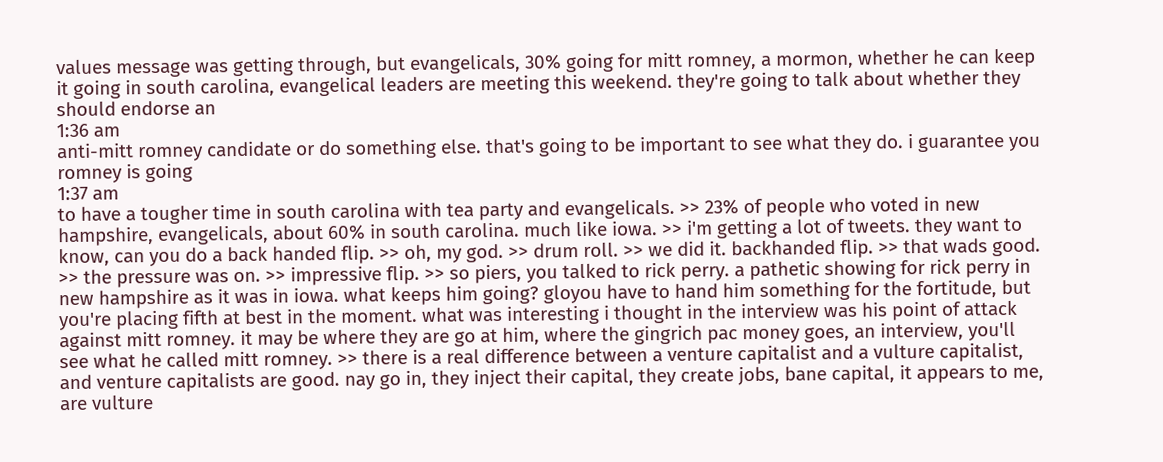values message was getting through, but evangelicals, 30% going for mitt romney, a mormon, whether he can keep it going in south carolina, evangelical leaders are meeting this weekend. they're going to talk about whether they should endorse an
1:36 am
anti-mitt romney candidate or do something else. that's going to be important to see what they do. i guarantee you romney is going
1:37 am
to have a tougher time in south carolina with tea party and evangelicals. >> 23% of people who voted in new hampshire, evangelicals, about 60% in south carolina. much like iowa. >> i'm getting a lot of tweets. they want to know, can you do a back handed flip. >> oh, my god. >> drum roll. >> we did it. backhanded flip. >> that wads good. >> the pressure was on. >> impressive flip. >> so piers, you talked to rick perry. a pathetic showing for rick perry in new hampshire as it was in iowa. what keeps him going? gloyou have to hand him something for the fortitude, but you're placing fifth at best in the moment. what was interesting i thought in the interview was his point of attack against mitt romney. it may be where they are go at him, where the gingrich pac money goes, an interview, you'll see what he called mitt romney. >> there is a real difference between a venture capitalist and a vulture capitalist, and venture capitalists are good. nay go in, they inject their capital, they create jobs, bane capital, it appears to me, are vulture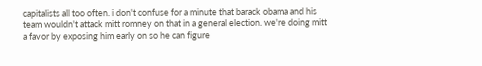capitalists all too often. i don't confuse for a minute that barack obama and his team wouldn't attack mitt romney on that in a general election. we're doing mitt a favor by exposing him early on so he can figure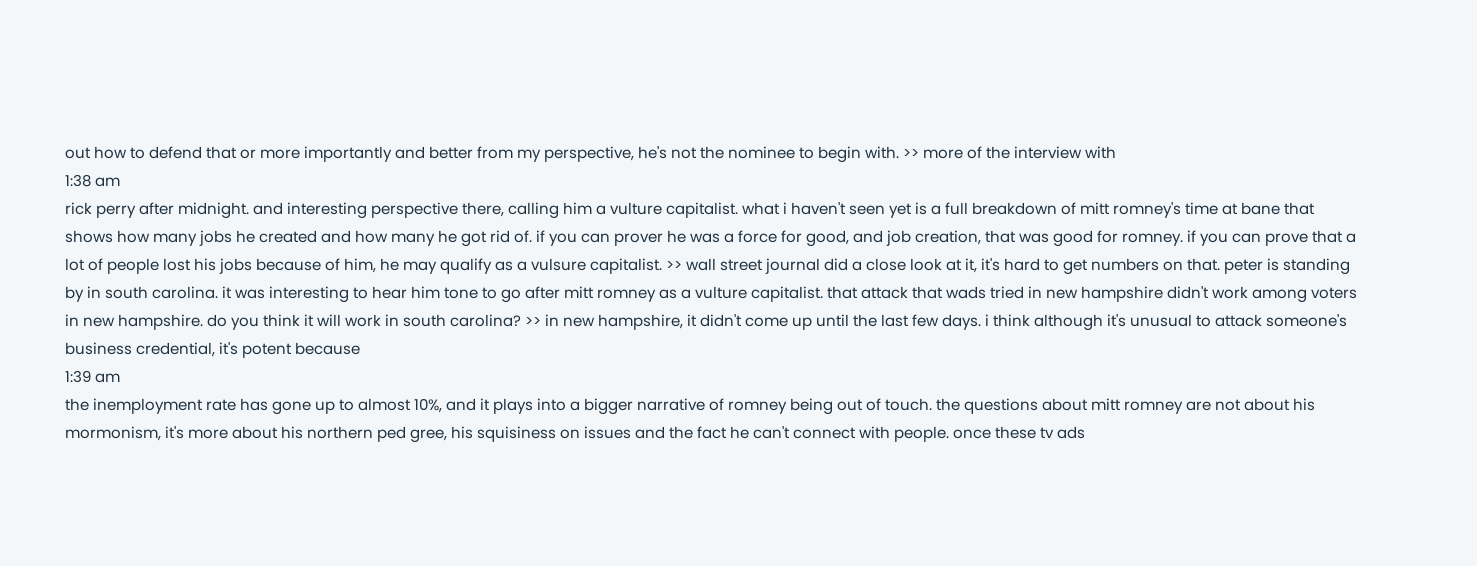out how to defend that or more importantly and better from my perspective, he's not the nominee to begin with. >> more of the interview with
1:38 am
rick perry after midnight. and interesting perspective there, calling him a vulture capitalist. what i haven't seen yet is a full breakdown of mitt romney's time at bane that shows how many jobs he created and how many he got rid of. if you can prover he was a force for good, and job creation, that was good for romney. if you can prove that a lot of people lost his jobs because of him, he may qualify as a vulsure capitalist. >> wall street journal did a close look at it, it's hard to get numbers on that. peter is standing by in south carolina. it was interesting to hear him tone to go after mitt romney as a vulture capitalist. that attack that wads tried in new hampshire didn't work among voters in new hampshire. do you think it will work in south carolina? >> in new hampshire, it didn't come up until the last few days. i think although it's unusual to attack someone's business credential, it's potent because
1:39 am
the inemployment rate has gone up to almost 10%, and it plays into a bigger narrative of romney being out of touch. the questions about mitt romney are not about his mormonism, it's more about his northern ped gree, his squisiness on issues and the fact he can't connect with people. once these tv ads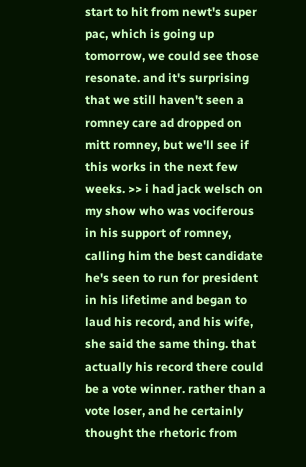start to hit from newt's super pac, which is going up tomorrow, we could see those resonate. and it's surprising that we still haven't seen a romney care ad dropped on mitt romney, but we'll see if this works in the next few weeks. >> i had jack welsch on my show who was vociferous in his support of romney, calling him the best candidate he's seen to run for president in his lifetime and began to laud his record, and his wife, she said the same thing. that actually his record there could be a vote winner. rather than a vote loser, and he certainly thought the rhetoric from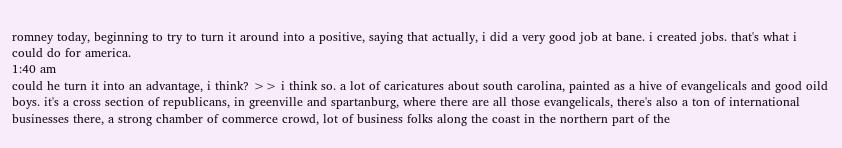romney today, beginning to try to turn it around into a positive, saying that actually, i did a very good job at bane. i created jobs. that's what i could do for america.
1:40 am
could he turn it into an advantage, i think? >> i think so. a lot of caricatures about south carolina, painted as a hive of evangelicals and good oild boys. it's a cross section of republicans, in greenville and spartanburg, where there are all those evangelicals, there's also a ton of international businesses there, a strong chamber of commerce crowd, lot of business folks along the coast in the northern part of the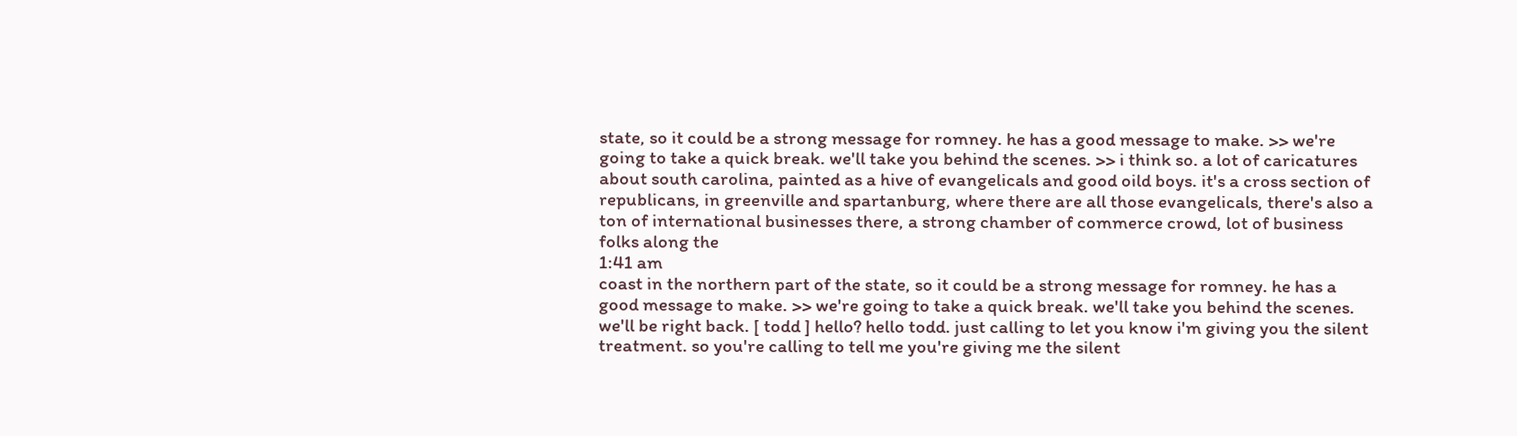state, so it could be a strong message for romney. he has a good message to make. >> we're going to take a quick break. we'll take you behind the scenes. >> i think so. a lot of caricatures about south carolina, painted as a hive of evangelicals and good oild boys. it's a cross section of republicans, in greenville and spartanburg, where there are all those evangelicals, there's also a ton of international businesses there, a strong chamber of commerce crowd, lot of business folks along the
1:41 am
coast in the northern part of the state, so it could be a strong message for romney. he has a good message to make. >> we're going to take a quick break. we'll take you behind the scenes. we'll be right back. [ todd ] hello? hello todd. just calling to let you know i'm giving you the silent treatment. so you're calling to tell me you're giving me the silent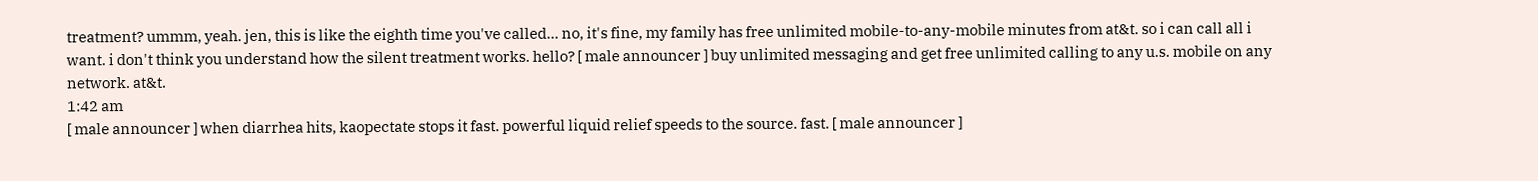treatment? ummm, yeah. jen, this is like the eighth time you've called... no, it's fine, my family has free unlimited mobile-to-any-mobile minutes from at&t. so i can call all i want. i don't think you understand how the silent treatment works. hello? [ male announcer ] buy unlimited messaging and get free unlimited calling to any u.s. mobile on any network. at&t.
1:42 am
[ male announcer ] when diarrhea hits, kaopectate stops it fast. powerful liquid relief speeds to the source. fast. [ male announcer ]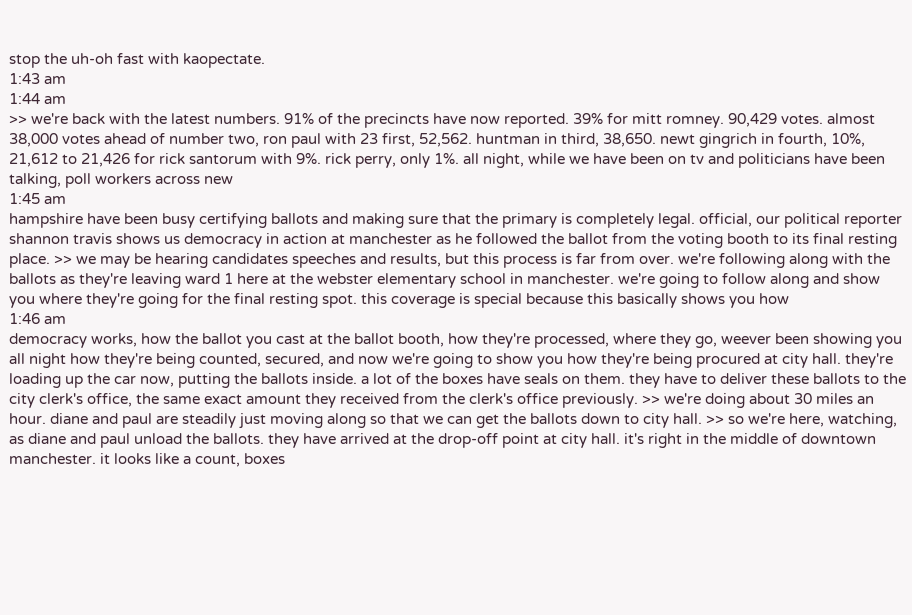stop the uh-oh fast with kaopectate.
1:43 am
1:44 am
>> we're back with the latest numbers. 91% of the precincts have now reported. 39% for mitt romney. 90,429 votes. almost 38,000 votes ahead of number two, ron paul with 23 first, 52,562. huntman in third, 38,650. newt gingrich in fourth, 10%, 21,612 to 21,426 for rick santorum with 9%. rick perry, only 1%. all night, while we have been on tv and politicians have been talking, poll workers across new
1:45 am
hampshire have been busy certifying ballots and making sure that the primary is completely legal. official, our political reporter shannon travis shows us democracy in action at manchester as he followed the ballot from the voting booth to its final resting place. >> we may be hearing candidates speeches and results, but this process is far from over. we're following along with the ballots as they're leaving ward 1 here at the webster elementary school in manchester. we're going to follow along and show you where they're going for the final resting spot. this coverage is special because this basically shows you how
1:46 am
democracy works, how the ballot you cast at the ballot booth, how they're processed, where they go, weever been showing you all night how they're being counted, secured, and now we're going to show you how they're being procured at city hall. they're loading up the car now, putting the ballots inside. a lot of the boxes have seals on them. they have to deliver these ballots to the city clerk's office, the same exact amount they received from the clerk's office previously. >> we're doing about 30 miles an hour. diane and paul are steadily just moving along so that we can get the ballots down to city hall. >> so we're here, watching, as diane and paul unload the ballots. they have arrived at the drop-off point at city hall. it's right in the middle of downtown manchester. it looks like a count, boxes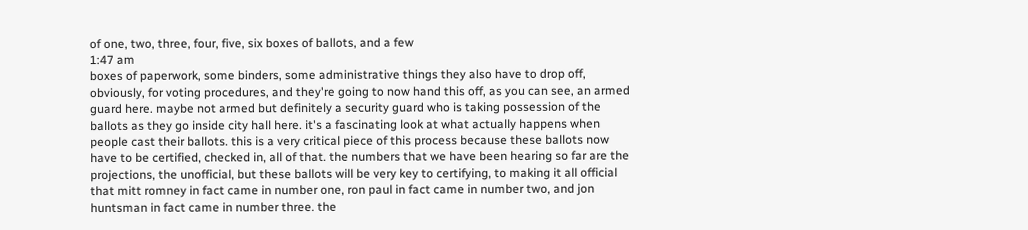of one, two, three, four, five, six boxes of ballots, and a few
1:47 am
boxes of paperwork, some binders, some administrative things they also have to drop off, obviously, for voting procedures, and they're going to now hand this off, as you can see, an armed guard here. maybe not armed but definitely a security guard who is taking possession of the ballots as they go inside city hall here. it's a fascinating look at what actually happens when people cast their ballots. this is a very critical piece of this process because these ballots now have to be certified, checked in, all of that. the numbers that we have been hearing so far are the projections, the unofficial, but these ballots will be very key to certifying, to making it all official that mitt romney in fact came in number one, ron paul in fact came in number two, and jon huntsman in fact came in number three. the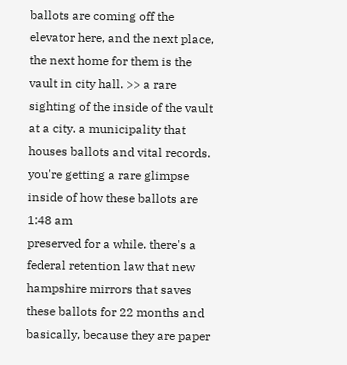ballots are coming off the elevator here, and the next place, the next home for them is the vault in city hall. >> a rare sighting of the inside of the vault at a city. a municipality that houses ballots and vital records. you're getting a rare glimpse inside of how these ballots are
1:48 am
preserved for a while. there's a federal retention law that new hampshire mirrors that saves these ballots for 22 months and basically, because they are paper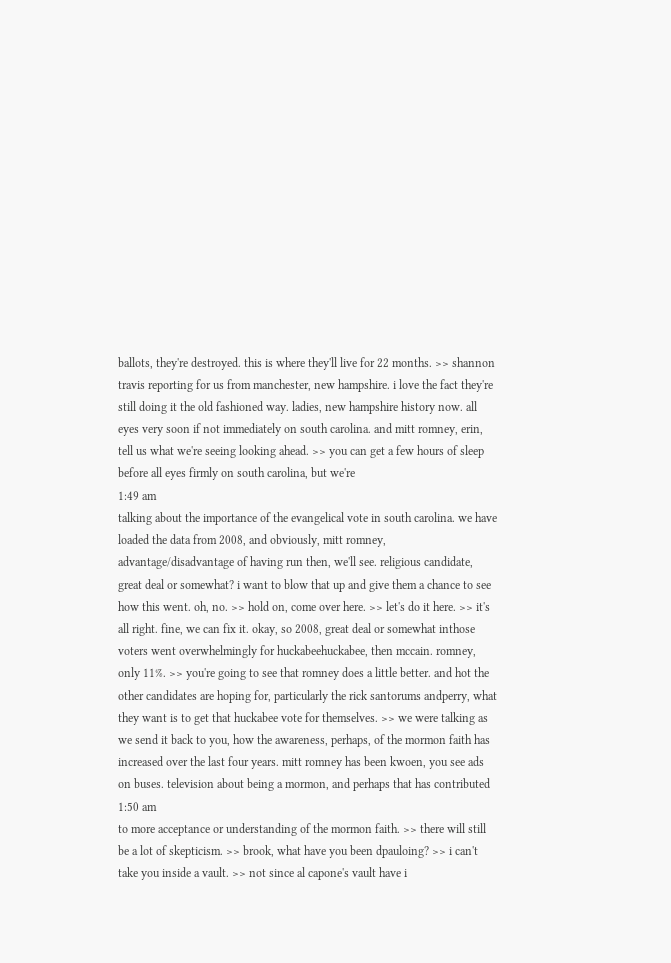ballots, they're destroyed. this is where they'll live for 22 months. >> shannon travis reporting for us from manchester, new hampshire. i love the fact they're still doing it the old fashioned way. ladies, new hampshire history now. all eyes very soon if not immediately on south carolina. and mitt romney, erin, tell us what we're seeing looking ahead. >> you can get a few hours of sleep before all eyes firmly on south carolina, but we're
1:49 am
talking about the importance of the evangelical vote in south carolina. we have loaded the data from 2008, and obviously, mitt romney, advantage/disadvantage of having run then, we'll see. religious candidate, great deal or somewhat? i want to blow that up and give them a chance to see how this went. oh, no. >> hold on, come over here. >> let's do it here. >> it's all right. fine, we can fix it. okay, so 2008, great deal or somewhat inthose voters went overwhelmingly for huckabeehuckabee, then mccain. romney, only 11%. >> you're going to see that romney does a little better. and hot the other candidates are hoping for, particularly the rick santorums andperry, what they want is to get that huckabee vote for themselves. >> we were talking as we send it back to you, how the awareness, perhaps, of the mormon faith has increased over the last four years. mitt romney has been kwoen, you see ads on buses. television about being a mormon, and perhaps that has contributed
1:50 am
to more acceptance or understanding of the mormon faith. >> there will still be a lot of skepticism. >> brook, what have you been dpauloing? >> i can't take you inside a vault. >> not since al capone's vault have i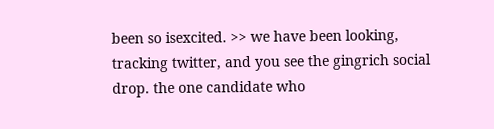been so isexcited. >> we have been looking, tracking twitter, and you see the gingrich social drop. the one candidate who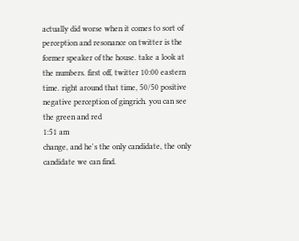actually did worse when it comes to sort of perception and resonance on twitter is the former speaker of the house. take a look at the numbers. first off, twitter 10:00 eastern time. right around that time, 50/50 positive negative perception of gingrich. you can see the green and red
1:51 am
change, and he's the only candidate, the only candidate we can find.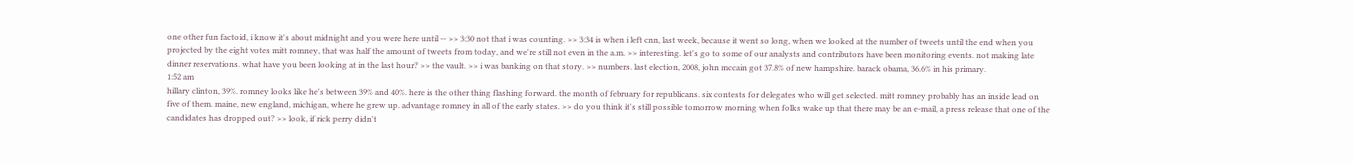one other fun factoid, i know it's about midnight and you were here until -- >> 3:30 not that i was counting. >> 3:34 is when i left cnn, last week, because it went so long, when we looked at the number of tweets until the end when you projected by the eight votes mitt romney, that was half the amount of tweets from today, and we're still not even in the a.m. >> interesting. let's go to some of our analysts and contributors have been monitoring events. not making late dinner reservations. what have you been looking at in the last hour? >> the vault. >> i was banking on that story. >> numbers. last election, 2008, john mccain got 37.8% of new hampshire. barack obama, 36.6% in his primary.
1:52 am
hillary clinton, 39%. romney looks like he's between 39% and 40%. here is the other thing flashing forward. the month of february for republicans. six contests for delegates who will get selected. mitt romney probably has an inside lead on five of them. maine, new england, michigan, where he grew up. advantage romney in all of the early states. >> do you think it's still possible tomorrow morning when folks wake up that there may be an e-mail, a press release that one of the candidates has dropped out? >> look, if rick perry didn't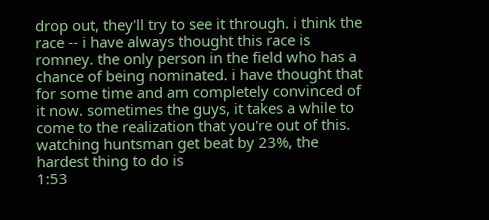drop out, they'll try to see it through. i think the race -- i have always thought this race is romney. the only person in the field who has a chance of being nominated. i have thought that for some time and am completely convinced of it now. sometimes the guys, it takes a while to come to the realization that you're out of this. watching huntsman get beat by 23%, the hardest thing to do is
1:53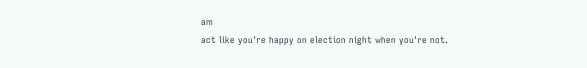am
act like you're happy on election night when you're not.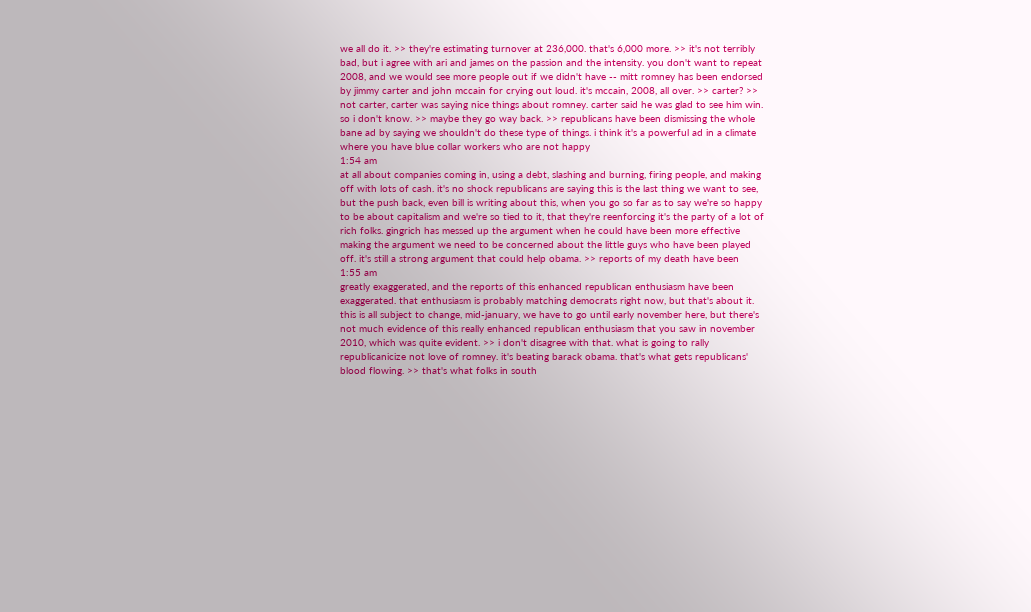we all do it. >> they're estimating turnover at 236,000. that's 6,000 more. >> it's not terribly bad, but i agree with ari and james on the passion and the intensity. you don't want to repeat 2008, and we would see more people out if we didn't have -- mitt romney has been endorsed by jimmy carter and john mccain for crying out loud. it's mccain, 2008, all over. >> carter? >> not carter, carter was saying nice things about romney. carter said he was glad to see him win. so i don't know. >> maybe they go way back. >> republicans have been dismissing the whole bane ad by saying we shouldn't do these type of things. i think it's a powerful ad in a climate where you have blue collar workers who are not happy
1:54 am
at all about companies coming in, using a debt, slashing and burning, firing people, and making off with lots of cash. it's no shock republicans are saying this is the last thing we want to see, but the push back, even bill is writing about this, when you go so far as to say we're so happy to be about capitalism and we're so tied to it, that they're reenforcing it's the party of a lot of rich folks. gingrich has messed up the argument when he could have been more effective making the argument we need to be concerned about the little guys who have been played off. it's still a strong argument that could help obama. >> reports of my death have been
1:55 am
greatly exaggerated, and the reports of this enhanced republican enthusiasm have been exaggerated. that enthusiasm is probably matching democrats right now, but that's about it. this is all subject to change, mid-january, we have to go until early november here, but there's not much evidence of this really enhanced republican enthusiasm that you saw in november 2010, which was quite evident. >> i don't disagree with that. what is going to rally republicanicize not love of romney. it's beating barack obama. that's what gets republicans' blood flowing. >> that's what folks in south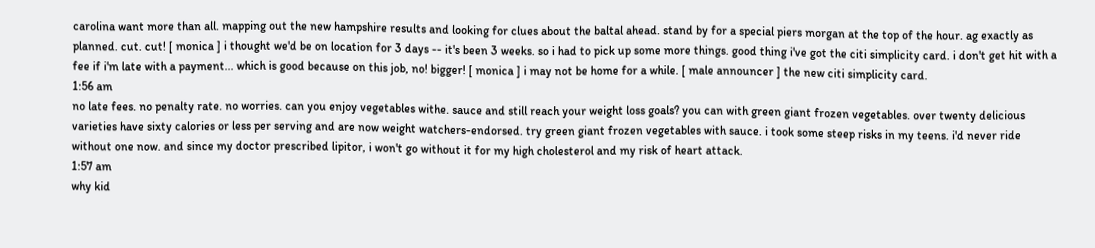carolina want more than all. mapping out the new hampshire results and looking for clues about the baltal ahead. stand by for a special piers morgan at the top of the hour. ag exactly as planned. cut. cut! [ monica ] i thought we'd be on location for 3 days -- it's been 3 weeks. so i had to pick up some more things. good thing i've got the citi simplicity card. i don't get hit with a fee if i'm late with a payment... which is good because on this job, no! bigger! [ monica ] i may not be home for a while. [ male announcer ] the new citi simplicity card.
1:56 am
no late fees. no penalty rate. no worries. can you enjoy vegetables withe. sauce and still reach your weight loss goals? you can with green giant frozen vegetables. over twenty delicious varieties have sixty calories or less per serving and are now weight watchers-endorsed. try green giant frozen vegetables with sauce. i took some steep risks in my teens. i'd never ride without one now. and since my doctor prescribed lipitor, i won't go without it for my high cholesterol and my risk of heart attack.
1:57 am
why kid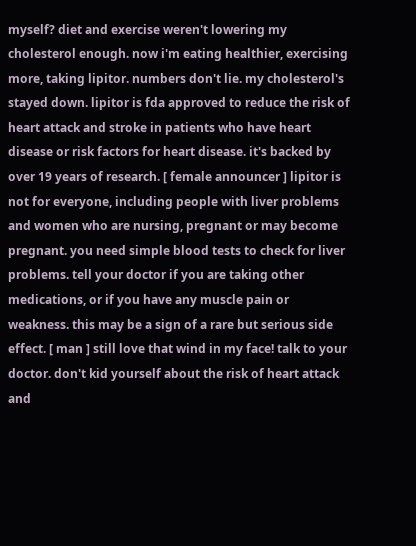myself? diet and exercise weren't lowering my cholesterol enough. now i'm eating healthier, exercising more, taking lipitor. numbers don't lie. my cholesterol's stayed down. lipitor is fda approved to reduce the risk of heart attack and stroke in patients who have heart disease or risk factors for heart disease. it's backed by over 19 years of research. [ female announcer ] lipitor is not for everyone, including people with liver problems and women who are nursing, pregnant or may become pregnant. you need simple blood tests to check for liver problems. tell your doctor if you are taking other medications, or if you have any muscle pain or weakness. this may be a sign of a rare but serious side effect. [ man ] still love that wind in my face! talk to your doctor. don't kid yourself about the risk of heart attack and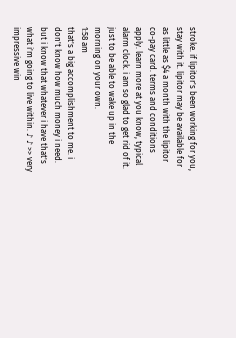stroke. if lipitor's been working for you, stay with it. lipitor may be available for as little as $4 a month with the lipitor co-pay card. terms and conditions apply. learn more at you know, typical alarm clock. i am so glad to get rid of it. just to be able to wake up in the morning on your own.
1:58 am
that's a big accomplishment to me. i don't know how much money i need. but i know that whatever i have that's what i'm going to live within. ♪ ♪ >> very impressive win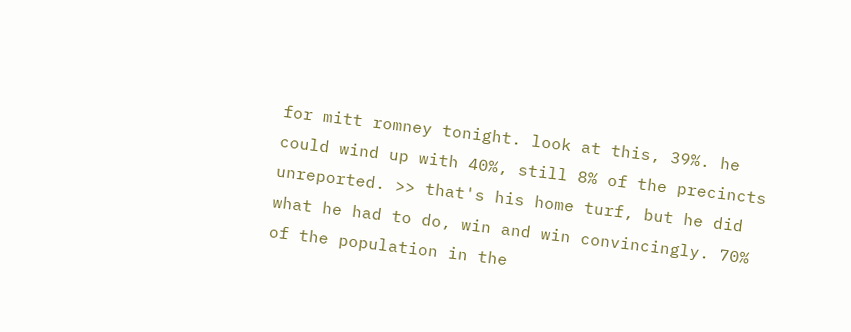for mitt romney tonight. look at this, 39%. he could wind up with 40%, still 8% of the precincts unreported. >> that's his home turf, but he did what he had to do, win and win convincingly. 70% of the population in the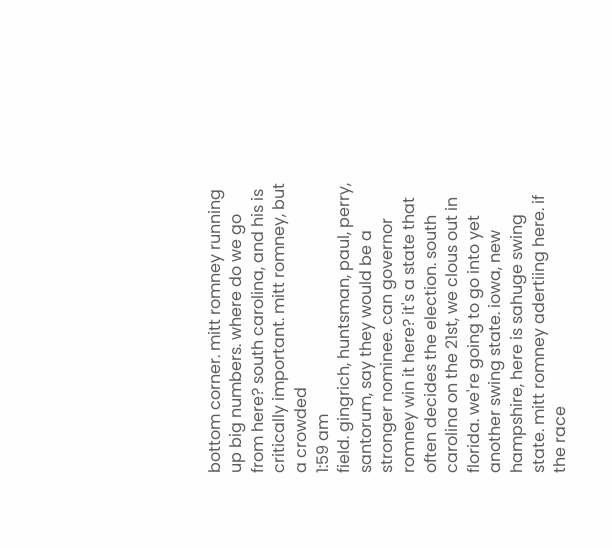bottom corner. mitt romney running up big numbers. where do we go from here? south carolina, and his is critically important. mitt romney, but a crowded
1:59 am
field. gingrich, huntsman, paul, perry, santorum, say they would be a stronger nominee. can governor romney win it here? it's a state that often decides the election. south carolina on the 21st, we clous out in florida. we're going to go into yet another swing state. iowa, new hampshire, here is sahuge swing state. mitt romney adertiing here. if the race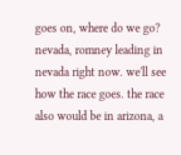goes on, where do we go? nevada, romney leading in nevada right now. we'll see how the race goes. the race also would be in arizona, a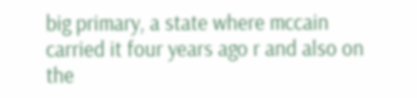big primary, a state where mccain carried it four years ago r and also on the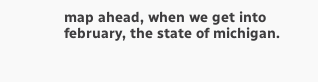map ahead, when we get into february, the state of michigan.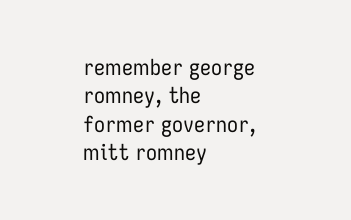remember george romney, the former governor, mitt romney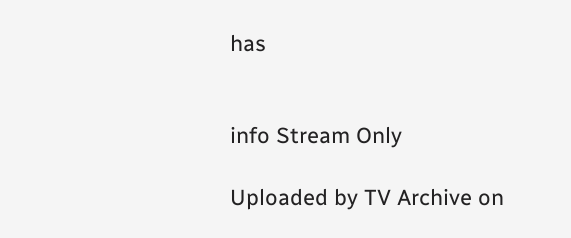has


info Stream Only

Uploaded by TV Archive on